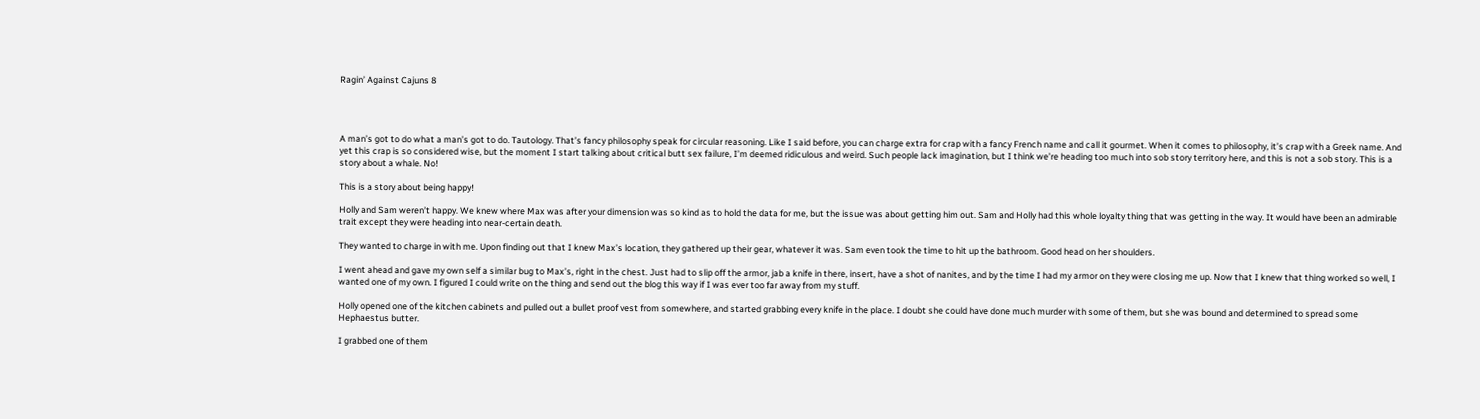Ragin’ Against Cajuns 8




A man’s got to do what a man’s got to do. Tautology. That’s fancy philosophy speak for circular reasoning. Like I said before, you can charge extra for crap with a fancy French name and call it gourmet. When it comes to philosophy, it’s crap with a Greek name. And yet this crap is so considered wise, but the moment I start talking about critical butt sex failure, I’m deemed ridiculous and weird. Such people lack imagination, but I think we’re heading too much into sob story territory here, and this is not a sob story. This is a story about a whale. No!

This is a story about being happy!

Holly and Sam weren’t happy. We knew where Max was after your dimension was so kind as to hold the data for me, but the issue was about getting him out. Sam and Holly had this whole loyalty thing that was getting in the way. It would have been an admirable trait except they were heading into near-certain death.

They wanted to charge in with me. Upon finding out that I knew Max’s location, they gathered up their gear, whatever it was. Sam even took the time to hit up the bathroom. Good head on her shoulders.

I went ahead and gave my own self a similar bug to Max’s, right in the chest. Just had to slip off the armor, jab a knife in there, insert, have a shot of nanites, and by the time I had my armor on they were closing me up. Now that I knew that thing worked so well, I wanted one of my own. I figured I could write on the thing and send out the blog this way if I was ever too far away from my stuff.

Holly opened one of the kitchen cabinets and pulled out a bullet proof vest from somewhere, and started grabbing every knife in the place. I doubt she could have done much murder with some of them, but she was bound and determined to spread some Hephaestus butter.

I grabbed one of them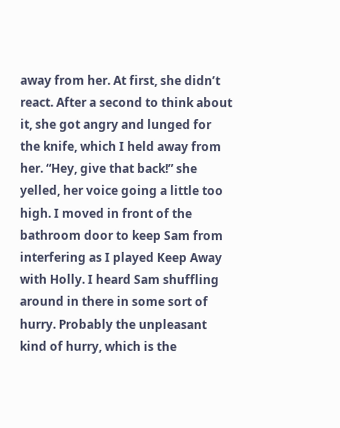away from her. At first, she didn’t react. After a second to think about it, she got angry and lunged for the knife, which I held away from her. “Hey, give that back!” she yelled, her voice going a little too high. I moved in front of the bathroom door to keep Sam from interfering as I played Keep Away with Holly. I heard Sam shuffling around in there in some sort of hurry. Probably the unpleasant kind of hurry, which is the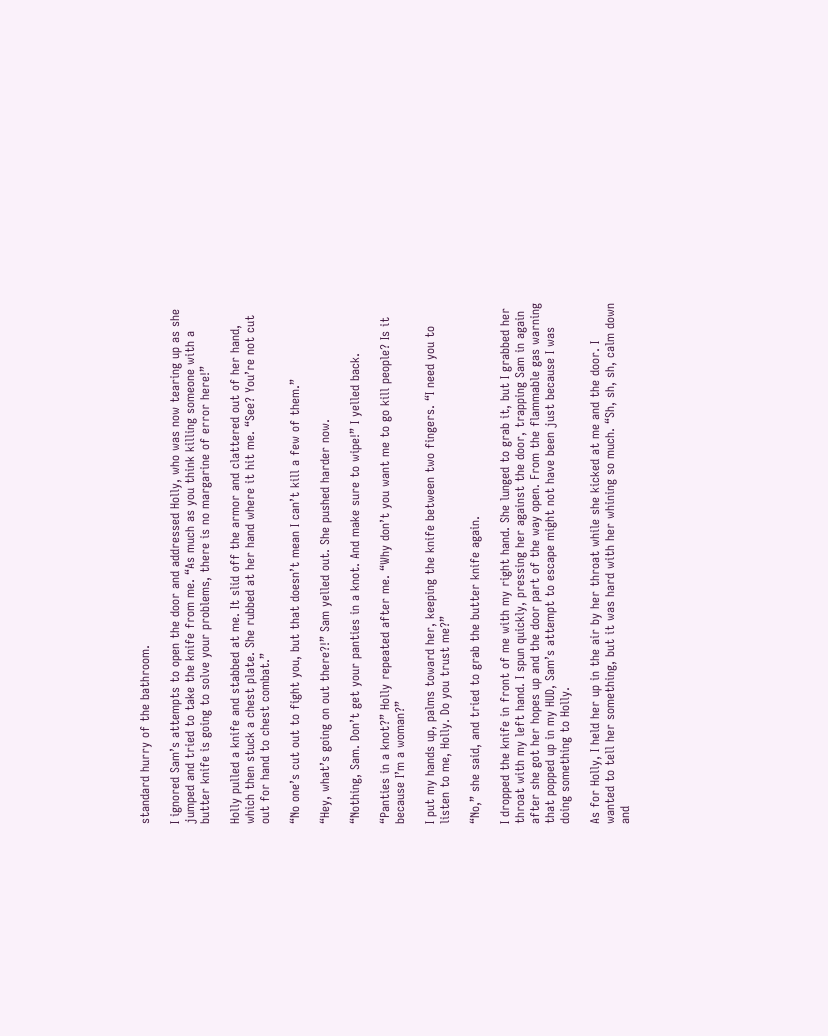standard hurry of the bathroom.

I ignored Sam’s attempts to open the door and addressed Holly, who was now tearing up as she jumped and tried to take the knife from me. “As much as you think killing someone with a butter knife is going to solve your problems, there is no margarine of error here!”

Holly pulled a knife and stabbed at me. It slid off the armor and clattered out of her hand, which then stuck a chest plate. She rubbed at her hand where it hit me. “See? You’re not cut out for hand to chest combat.”

“No one’s cut out to fight you, but that doesn’t mean I can’t kill a few of them.”

“Hey, what’s going on out there?!” Sam yelled out. She pushed harder now.

“Nothing, Sam. Don’t get your panties in a knot. And make sure to wipe!” I yelled back.

“Panties in a knot?” Holly repeated after me. “Why don’t you want me to go kill people? Is it because I’m a woman?”

I put my hands up, palms toward her, keeping the knife between two fingers. “I need you to listen to me, Holly. Do you trust me?”

“No,” she said, and tried to grab the butter knife again.

I dropped the knife in front of me with my right hand. She lunged to grab it, but I grabbed her throat with my left hand. I spun quickly, pressing her against the door, trapping Sam in again after she got her hopes up and the door part of the way open. From the flammable gas warning that popped up in my HUD, Sam’s attempt to escape might not have been just because I was doing something to Holly.

As for Holly, I held her up in the air by her throat while she kicked at me and the door. I wanted to tell her something, but it was hard with her whining so much. “Sh, sh, sh, calm down and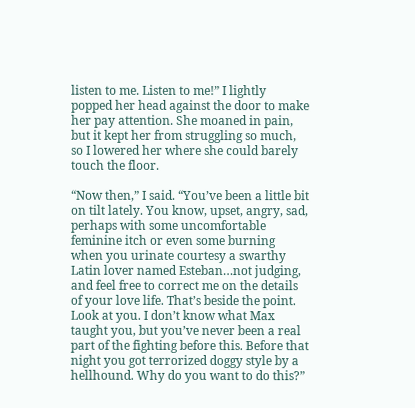listen to me. Listen to me!” I lightly popped her head against the door to make her pay attention. She moaned in pain, but it kept her from struggling so much, so I lowered her where she could barely touch the floor.

“Now then,” I said. “You’ve been a little bit on tilt lately. You know, upset, angry, sad, perhaps with some uncomfortable feminine itch or even some burning when you urinate courtesy a swarthy Latin lover named Esteban…not judging, and feel free to correct me on the details of your love life. That’s beside the point. Look at you. I don’t know what Max taught you, but you’ve never been a real part of the fighting before this. Before that night you got terrorized doggy style by a hellhound. Why do you want to do this?”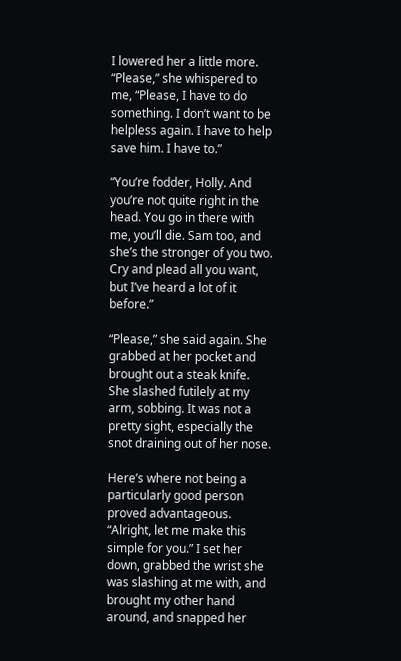I lowered her a little more. “Please,” she whispered to me, “Please, I have to do something. I don’t want to be helpless again. I have to help save him. I have to.”

“You’re fodder, Holly. And you’re not quite right in the head. You go in there with me, you’ll die. Sam too, and she’s the stronger of you two. Cry and plead all you want, but I’ve heard a lot of it before.”

“Please,” she said again. She grabbed at her pocket and brought out a steak knife. She slashed futilely at my arm, sobbing. It was not a pretty sight, especially the snot draining out of her nose.

Here’s where not being a particularly good person proved advantageous. “Alright, let me make this simple for you.” I set her down, grabbed the wrist she was slashing at me with, and brought my other hand around, and snapped her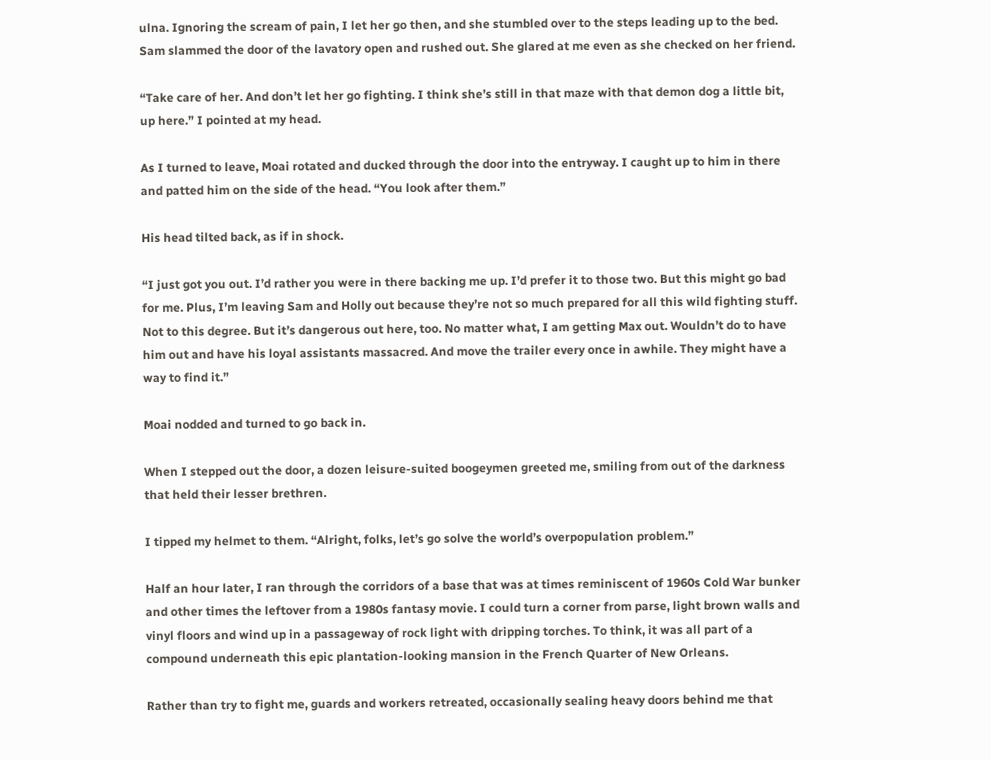ulna. Ignoring the scream of pain, I let her go then, and she stumbled over to the steps leading up to the bed. Sam slammed the door of the lavatory open and rushed out. She glared at me even as she checked on her friend.

“Take care of her. And don’t let her go fighting. I think she’s still in that maze with that demon dog a little bit, up here.” I pointed at my head.

As I turned to leave, Moai rotated and ducked through the door into the entryway. I caught up to him in there and patted him on the side of the head. “You look after them.”

His head tilted back, as if in shock.

“I just got you out. I’d rather you were in there backing me up. I’d prefer it to those two. But this might go bad for me. Plus, I’m leaving Sam and Holly out because they’re not so much prepared for all this wild fighting stuff. Not to this degree. But it’s dangerous out here, too. No matter what, I am getting Max out. Wouldn’t do to have him out and have his loyal assistants massacred. And move the trailer every once in awhile. They might have a way to find it.”

Moai nodded and turned to go back in.

When I stepped out the door, a dozen leisure-suited boogeymen greeted me, smiling from out of the darkness that held their lesser brethren.

I tipped my helmet to them. “Alright, folks, let’s go solve the world’s overpopulation problem.”

Half an hour later, I ran through the corridors of a base that was at times reminiscent of 1960s Cold War bunker and other times the leftover from a 1980s fantasy movie. I could turn a corner from parse, light brown walls and vinyl floors and wind up in a passageway of rock light with dripping torches. To think, it was all part of a compound underneath this epic plantation-looking mansion in the French Quarter of New Orleans.

Rather than try to fight me, guards and workers retreated, occasionally sealing heavy doors behind me that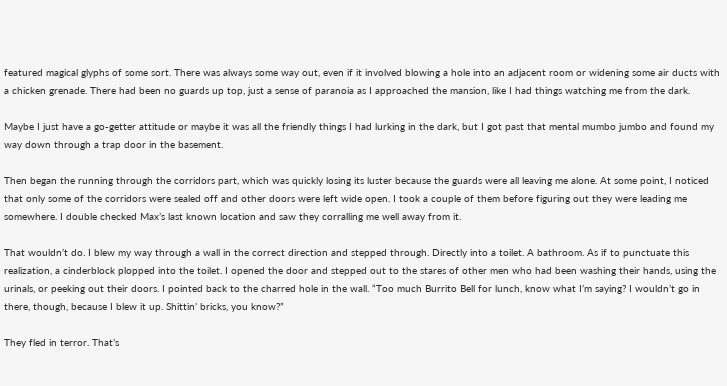featured magical glyphs of some sort. There was always some way out, even if it involved blowing a hole into an adjacent room or widening some air ducts with a chicken grenade. There had been no guards up top, just a sense of paranoia as I approached the mansion, like I had things watching me from the dark.

Maybe I just have a go-getter attitude or maybe it was all the friendly things I had lurking in the dark, but I got past that mental mumbo jumbo and found my way down through a trap door in the basement.

Then began the running through the corridors part, which was quickly losing its luster because the guards were all leaving me alone. At some point, I noticed that only some of the corridors were sealed off and other doors were left wide open. I took a couple of them before figuring out they were leading me somewhere. I double checked Max’s last known location and saw they corralling me well away from it.

That wouldn’t do. I blew my way through a wall in the correct direction and stepped through. Directly into a toilet. A bathroom. As if to punctuate this realization, a cinderblock plopped into the toilet. I opened the door and stepped out to the stares of other men who had been washing their hands, using the urinals, or peeking out their doors. I pointed back to the charred hole in the wall. “Too much Burrito Bell for lunch, know what I’m saying? I wouldn’t go in there, though, because I blew it up. Shittin’ bricks, you know?”

They fled in terror. That’s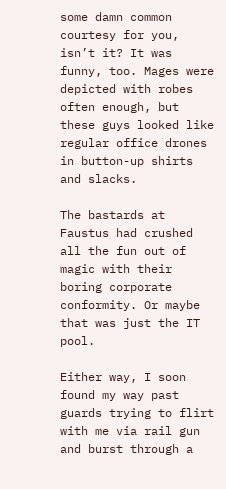some damn common courtesy for you, isn’t it? It was funny, too. Mages were depicted with robes often enough, but these guys looked like regular office drones in button-up shirts and slacks.

The bastards at Faustus had crushed all the fun out of magic with their boring corporate conformity. Or maybe that was just the IT pool.

Either way, I soon found my way past guards trying to flirt with me via rail gun and burst through a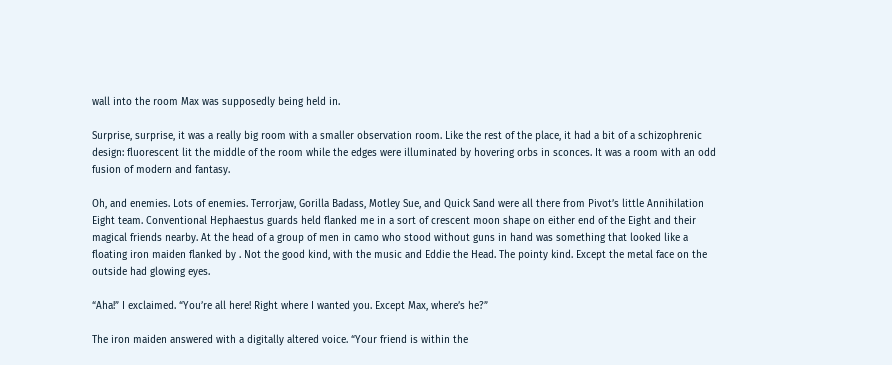wall into the room Max was supposedly being held in.

Surprise, surprise, it was a really big room with a smaller observation room. Like the rest of the place, it had a bit of a schizophrenic design: fluorescent lit the middle of the room while the edges were illuminated by hovering orbs in sconces. It was a room with an odd fusion of modern and fantasy.

Oh, and enemies. Lots of enemies. Terrorjaw, Gorilla Badass, Motley Sue, and Quick Sand were all there from Pivot’s little Annihilation Eight team. Conventional Hephaestus guards held flanked me in a sort of crescent moon shape on either end of the Eight and their magical friends nearby. At the head of a group of men in camo who stood without guns in hand was something that looked like a floating iron maiden flanked by . Not the good kind, with the music and Eddie the Head. The pointy kind. Except the metal face on the outside had glowing eyes.

“Aha!” I exclaimed. “You’re all here! Right where I wanted you. Except Max, where’s he?”

The iron maiden answered with a digitally altered voice. “Your friend is within the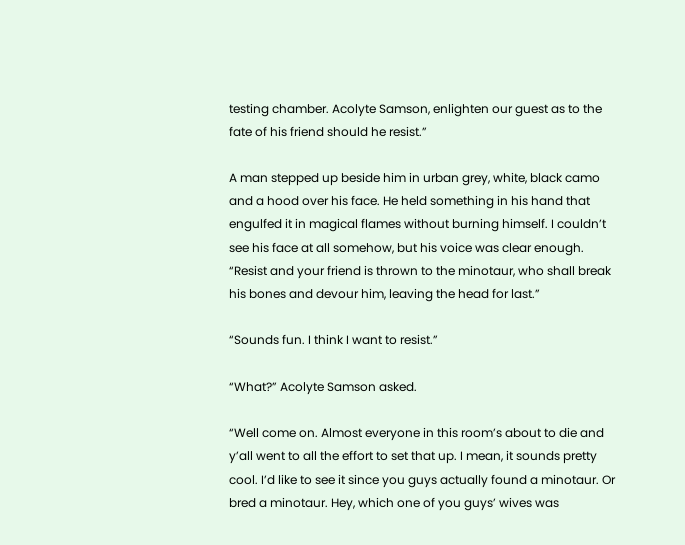testing chamber. Acolyte Samson, enlighten our guest as to the fate of his friend should he resist.”

A man stepped up beside him in urban grey, white, black camo and a hood over his face. He held something in his hand that engulfed it in magical flames without burning himself. I couldn’t see his face at all somehow, but his voice was clear enough. “Resist and your friend is thrown to the minotaur, who shall break his bones and devour him, leaving the head for last.”

“Sounds fun. I think I want to resist.”

“What?” Acolyte Samson asked.

“Well come on. Almost everyone in this room’s about to die and y’all went to all the effort to set that up. I mean, it sounds pretty cool. I’d like to see it since you guys actually found a minotaur. Or bred a minotaur. Hey, which one of you guys’ wives was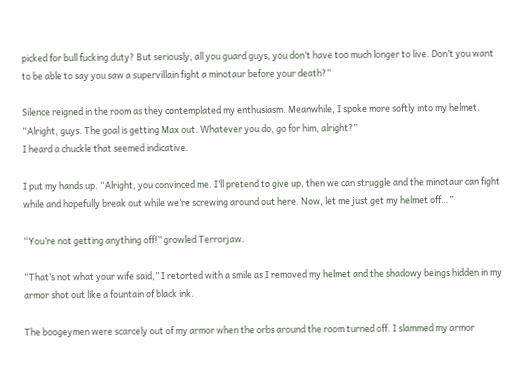picked for bull fucking duty? But seriously, all you guard guys, you don’t have too much longer to live. Don’t you want to be able to say you saw a supervillain fight a minotaur before your death?”

Silence reigned in the room as they contemplated my enthusiasm. Meanwhile, I spoke more softly into my helmet. “Alright, guys. The goal is getting Max out. Whatever you do, go for him, alright?”
I heard a chuckle that seemed indicative.

I put my hands up. “Alright, you convinced me. I’ll pretend to give up, then we can struggle and the minotaur can fight while and hopefully break out while we’re screwing around out here. Now, let me just get my helmet off…”

“You’re not getting anything off!” growled Terrorjaw.

“That’s not what your wife said,” I retorted with a smile as I removed my helmet and the shadowy beings hidden in my armor shot out like a fountain of black ink.

The boogeymen were scarcely out of my armor when the orbs around the room turned off. I slammed my armor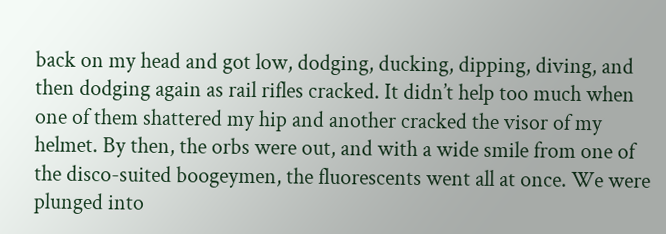back on my head and got low, dodging, ducking, dipping, diving, and then dodging again as rail rifles cracked. It didn’t help too much when one of them shattered my hip and another cracked the visor of my helmet. By then, the orbs were out, and with a wide smile from one of the disco-suited boogeymen, the fluorescents went all at once. We were plunged into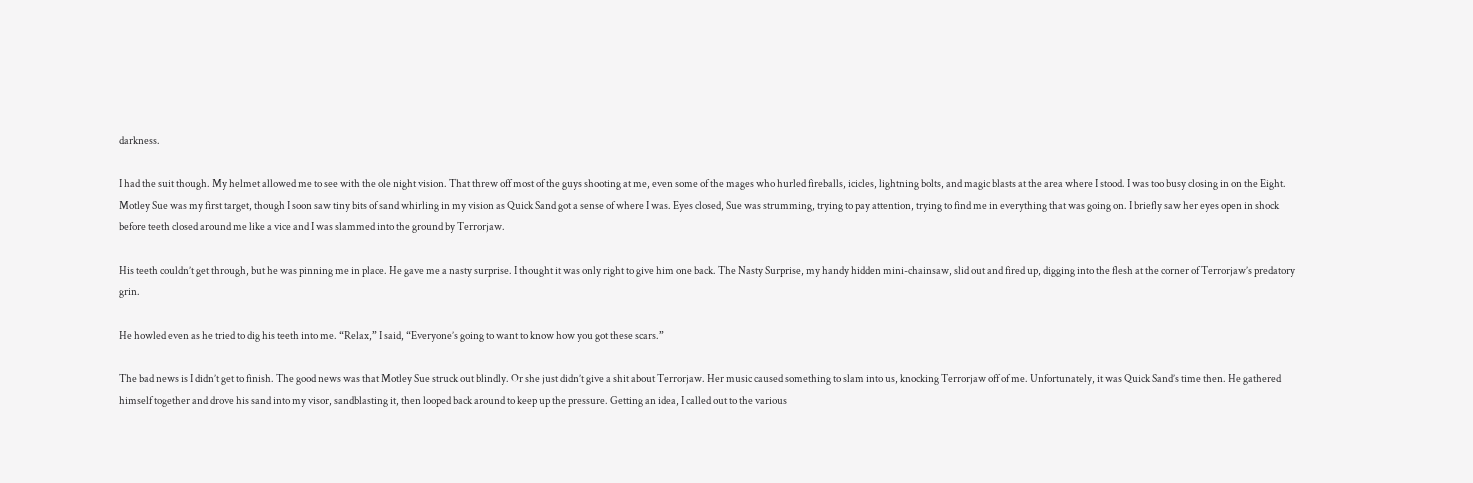darkness.

I had the suit though. My helmet allowed me to see with the ole night vision. That threw off most of the guys shooting at me, even some of the mages who hurled fireballs, icicles, lightning bolts, and magic blasts at the area where I stood. I was too busy closing in on the Eight. Motley Sue was my first target, though I soon saw tiny bits of sand whirling in my vision as Quick Sand got a sense of where I was. Eyes closed, Sue was strumming, trying to pay attention, trying to find me in everything that was going on. I briefly saw her eyes open in shock before teeth closed around me like a vice and I was slammed into the ground by Terrorjaw.

His teeth couldn’t get through, but he was pinning me in place. He gave me a nasty surprise. I thought it was only right to give him one back. The Nasty Surprise, my handy hidden mini-chainsaw, slid out and fired up, digging into the flesh at the corner of Terrorjaw’s predatory grin.

He howled even as he tried to dig his teeth into me. “Relax,” I said, “Everyone’s going to want to know how you got these scars.”

The bad news is I didn’t get to finish. The good news was that Motley Sue struck out blindly. Or she just didn’t give a shit about Terrorjaw. Her music caused something to slam into us, knocking Terrorjaw off of me. Unfortunately, it was Quick Sand’s time then. He gathered himself together and drove his sand into my visor, sandblasting it, then looped back around to keep up the pressure. Getting an idea, I called out to the various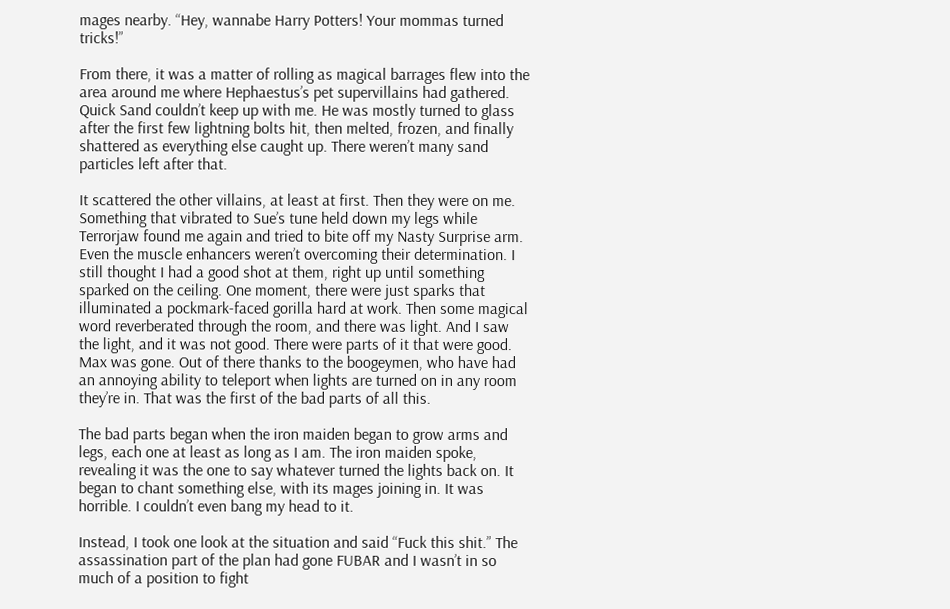mages nearby. “Hey, wannabe Harry Potters! Your mommas turned tricks!”

From there, it was a matter of rolling as magical barrages flew into the area around me where Hephaestus’s pet supervillains had gathered. Quick Sand couldn’t keep up with me. He was mostly turned to glass after the first few lightning bolts hit, then melted, frozen, and finally shattered as everything else caught up. There weren’t many sand particles left after that.

It scattered the other villains, at least at first. Then they were on me. Something that vibrated to Sue’s tune held down my legs while Terrorjaw found me again and tried to bite off my Nasty Surprise arm. Even the muscle enhancers weren’t overcoming their determination. I still thought I had a good shot at them, right up until something sparked on the ceiling. One moment, there were just sparks that illuminated a pockmark-faced gorilla hard at work. Then some magical word reverberated through the room, and there was light. And I saw the light, and it was not good. There were parts of it that were good. Max was gone. Out of there thanks to the boogeymen, who have had an annoying ability to teleport when lights are turned on in any room they’re in. That was the first of the bad parts of all this.

The bad parts began when the iron maiden began to grow arms and legs, each one at least as long as I am. The iron maiden spoke, revealing it was the one to say whatever turned the lights back on. It began to chant something else, with its mages joining in. It was horrible. I couldn’t even bang my head to it.

Instead, I took one look at the situation and said “Fuck this shit.” The assassination part of the plan had gone FUBAR and I wasn’t in so much of a position to fight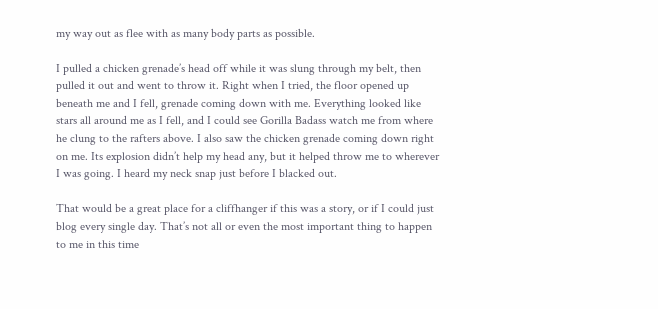my way out as flee with as many body parts as possible.

I pulled a chicken grenade’s head off while it was slung through my belt, then pulled it out and went to throw it. Right when I tried, the floor opened up beneath me and I fell, grenade coming down with me. Everything looked like stars all around me as I fell, and I could see Gorilla Badass watch me from where he clung to the rafters above. I also saw the chicken grenade coming down right on me. Its explosion didn’t help my head any, but it helped throw me to wherever I was going. I heard my neck snap just before I blacked out.

That would be a great place for a cliffhanger if this was a story, or if I could just blog every single day. That’s not all or even the most important thing to happen to me in this time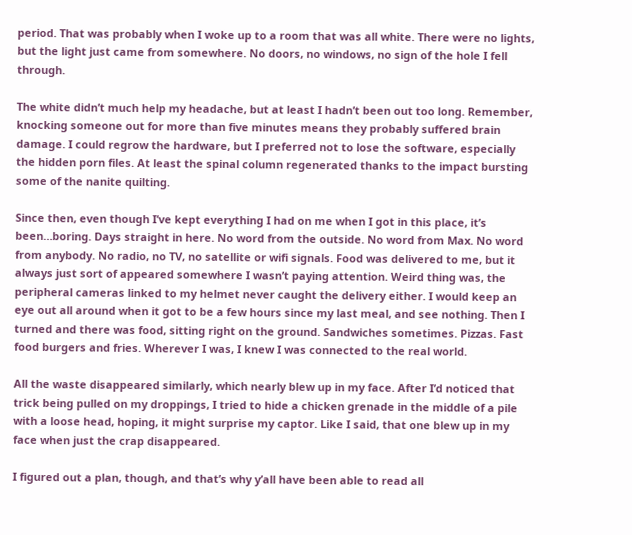period. That was probably when I woke up to a room that was all white. There were no lights, but the light just came from somewhere. No doors, no windows, no sign of the hole I fell through.

The white didn’t much help my headache, but at least I hadn’t been out too long. Remember, knocking someone out for more than five minutes means they probably suffered brain damage. I could regrow the hardware, but I preferred not to lose the software, especially the hidden porn files. At least the spinal column regenerated thanks to the impact bursting some of the nanite quilting.

Since then, even though I’ve kept everything I had on me when I got in this place, it’s been…boring. Days straight in here. No word from the outside. No word from Max. No word from anybody. No radio, no TV, no satellite or wifi signals. Food was delivered to me, but it always just sort of appeared somewhere I wasn’t paying attention. Weird thing was, the peripheral cameras linked to my helmet never caught the delivery either. I would keep an eye out all around when it got to be a few hours since my last meal, and see nothing. Then I turned and there was food, sitting right on the ground. Sandwiches sometimes. Pizzas. Fast food burgers and fries. Wherever I was, I knew I was connected to the real world.

All the waste disappeared similarly, which nearly blew up in my face. After I’d noticed that trick being pulled on my droppings, I tried to hide a chicken grenade in the middle of a pile with a loose head, hoping, it might surprise my captor. Like I said, that one blew up in my face when just the crap disappeared.

I figured out a plan, though, and that’s why y’all have been able to read all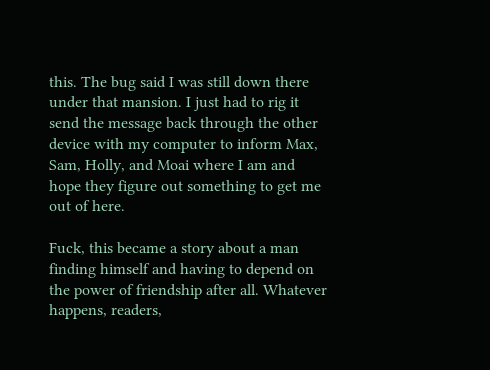this. The bug said I was still down there under that mansion. I just had to rig it send the message back through the other device with my computer to inform Max, Sam, Holly, and Moai where I am and hope they figure out something to get me out of here.

Fuck, this became a story about a man finding himself and having to depend on the power of friendship after all. Whatever happens, readers,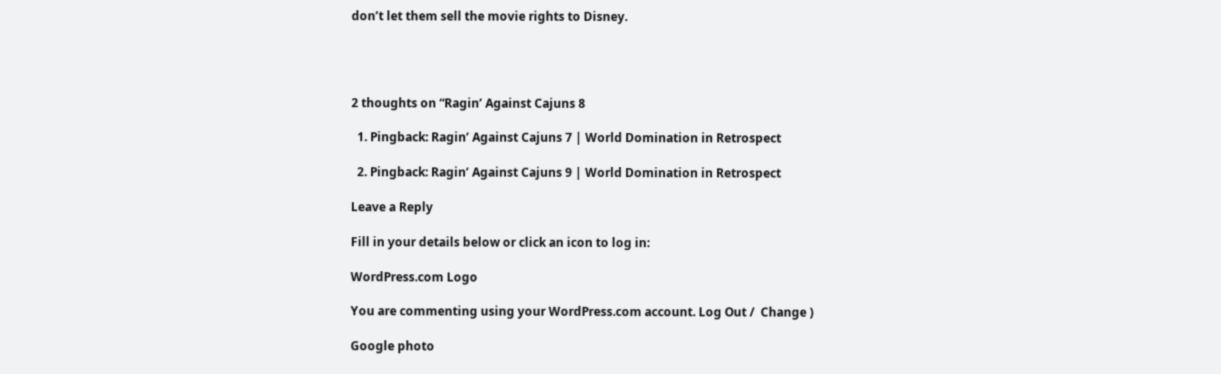don’t let them sell the movie rights to Disney.




2 thoughts on “Ragin’ Against Cajuns 8

  1. Pingback: Ragin’ Against Cajuns 7 | World Domination in Retrospect

  2. Pingback: Ragin’ Against Cajuns 9 | World Domination in Retrospect

Leave a Reply

Fill in your details below or click an icon to log in:

WordPress.com Logo

You are commenting using your WordPress.com account. Log Out /  Change )

Google photo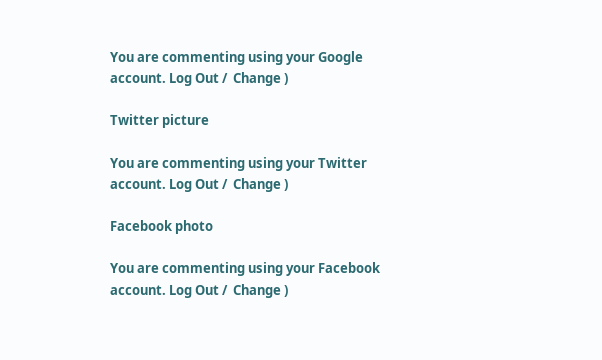You are commenting using your Google account. Log Out /  Change )

Twitter picture

You are commenting using your Twitter account. Log Out /  Change )

Facebook photo

You are commenting using your Facebook account. Log Out /  Change )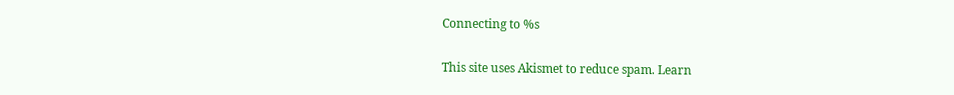Connecting to %s

This site uses Akismet to reduce spam. Learn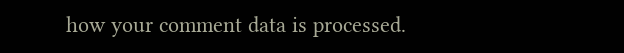how your comment data is processed.